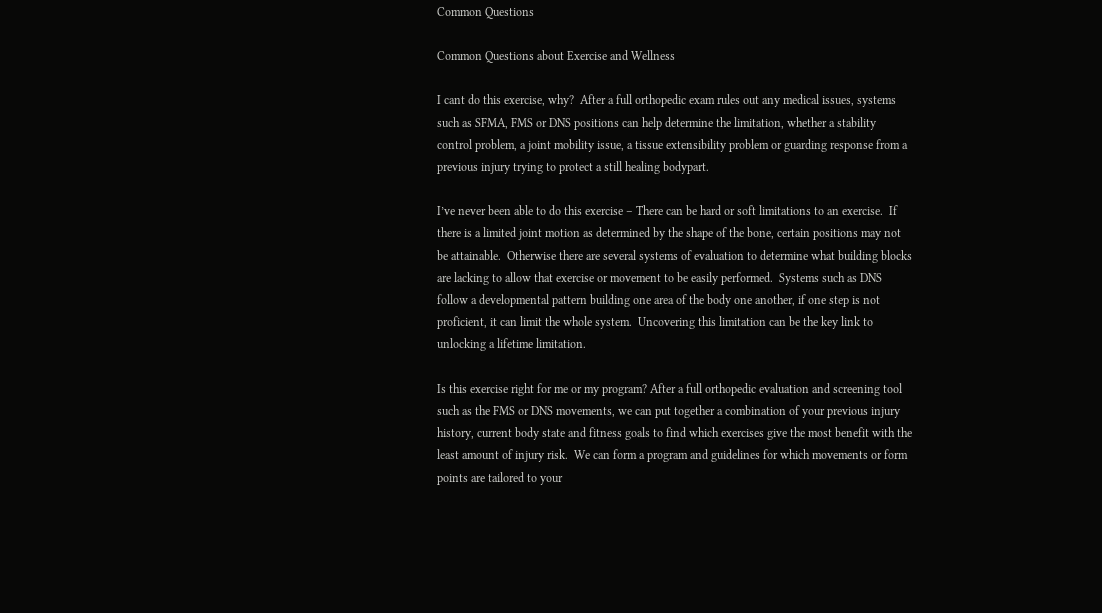Common Questions

Common Questions about Exercise and Wellness

I cant do this exercise, why?  After a full orthopedic exam rules out any medical issues, systems such as SFMA, FMS or DNS positions can help determine the limitation, whether a stability control problem, a joint mobility issue, a tissue extensibility problem or guarding response from a previous injury trying to protect a still healing bodypart.

I’ve never been able to do this exercise – There can be hard or soft limitations to an exercise.  If there is a limited joint motion as determined by the shape of the bone, certain positions may not be attainable.  Otherwise there are several systems of evaluation to determine what building blocks are lacking to allow that exercise or movement to be easily performed.  Systems such as DNS follow a developmental pattern building one area of the body one another, if one step is not proficient, it can limit the whole system.  Uncovering this limitation can be the key link to unlocking a lifetime limitation.

Is this exercise right for me or my program? After a full orthopedic evaluation and screening tool such as the FMS or DNS movements, we can put together a combination of your previous injury history, current body state and fitness goals to find which exercises give the most benefit with the least amount of injury risk.  We can form a program and guidelines for which movements or form points are tailored to your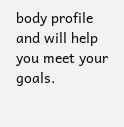body profile and will help you meet your goals.